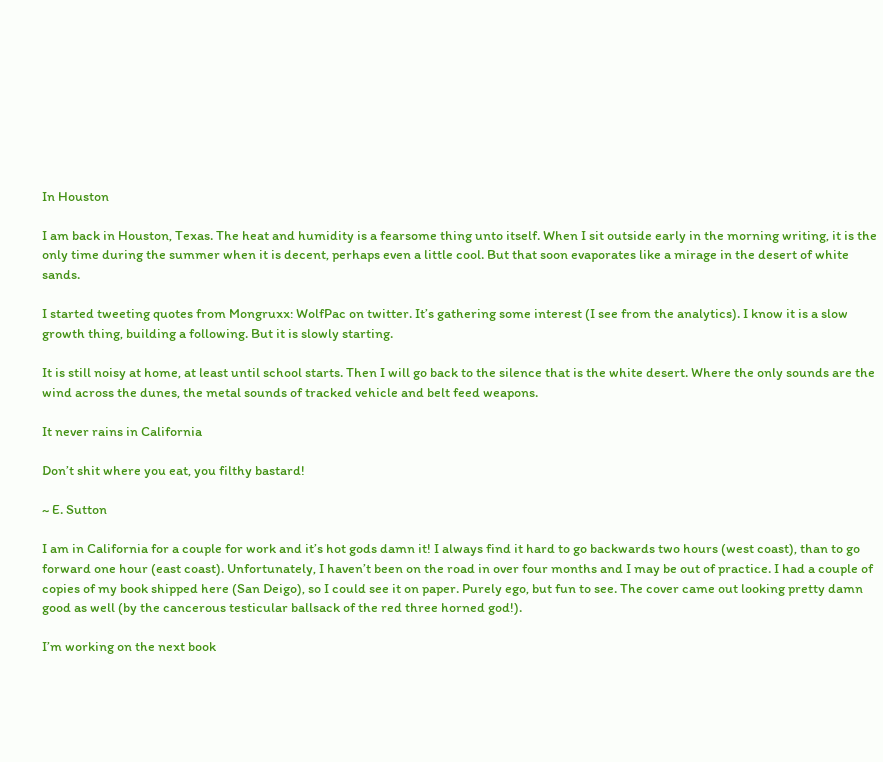In Houston

I am back in Houston, Texas. The heat and humidity is a fearsome thing unto itself. When I sit outside early in the morning writing, it is the only time during the summer when it is decent, perhaps even a little cool. But that soon evaporates like a mirage in the desert of white sands.

I started tweeting quotes from Mongruxx: WolfPac on twitter. It’s gathering some interest (I see from the analytics). I know it is a slow growth thing, building a following. But it is slowly starting.

It is still noisy at home, at least until school starts. Then I will go back to the silence that is the white desert. Where the only sounds are the wind across the dunes, the metal sounds of tracked vehicle and belt feed weapons.

It never rains in California

Don’t shit where you eat, you filthy bastard!

~ E. Sutton

I am in California for a couple for work and it’s hot gods damn it! I always find it hard to go backwards two hours (west coast), than to go forward one hour (east coast). Unfortunately, I haven’t been on the road in over four months and I may be out of practice. I had a couple of copies of my book shipped here (San Deigo), so I could see it on paper. Purely ego, but fun to see. The cover came out looking pretty damn good as well (by the cancerous testicular ballsack of the red three horned god!).

I’m working on the next book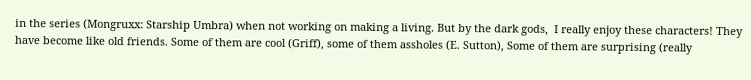in the series (Mongruxx: Starship Umbra) when not working on making a living. But by the dark gods,  I really enjoy these characters! They have become like old friends. Some of them are cool (Griff), some of them assholes (E. Sutton), Some of them are surprising (really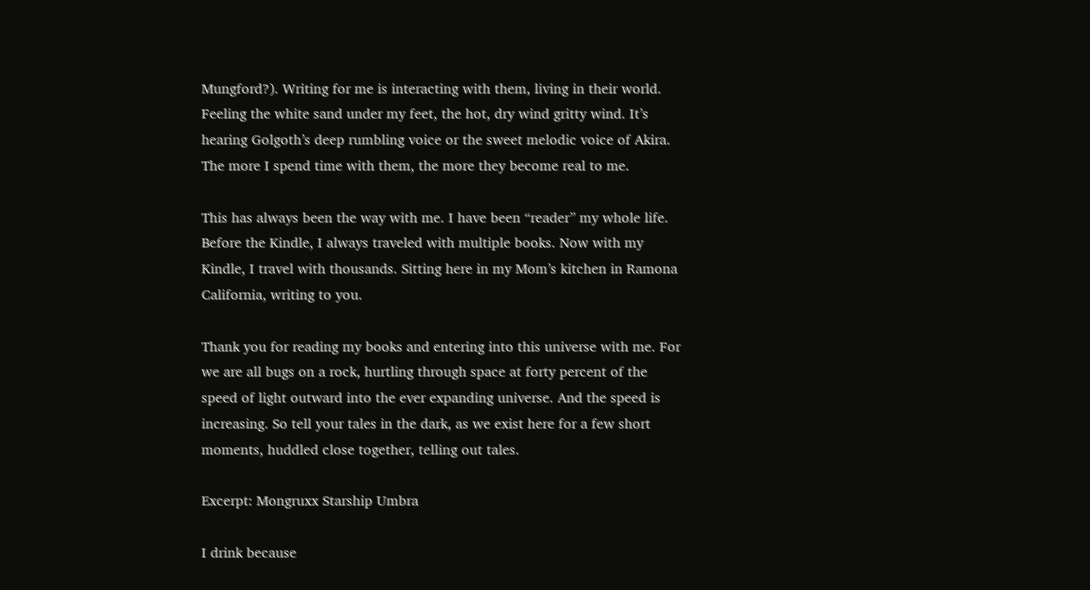Mungford?). Writing for me is interacting with them, living in their world. Feeling the white sand under my feet, the hot, dry wind gritty wind. It’s hearing Golgoth’s deep rumbling voice or the sweet melodic voice of Akira. The more I spend time with them, the more they become real to me.

This has always been the way with me. I have been “reader” my whole life. Before the Kindle, I always traveled with multiple books. Now with my Kindle, I travel with thousands. Sitting here in my Mom’s kitchen in Ramona California, writing to you.

Thank you for reading my books and entering into this universe with me. For we are all bugs on a rock, hurtling through space at forty percent of the speed of light outward into the ever expanding universe. And the speed is increasing. So tell your tales in the dark, as we exist here for a few short moments, huddled close together, telling out tales.

Excerpt: Mongruxx Starship Umbra

I drink because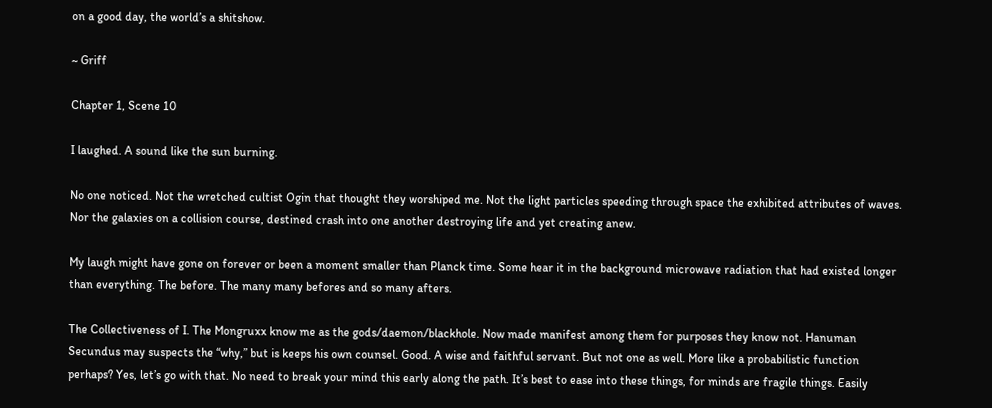on a good day, the world’s a shitshow.

~ Griff

Chapter 1, Scene 10

I laughed. A sound like the sun burning.

No one noticed. Not the wretched cultist Ogin that thought they worshiped me. Not the light particles speeding through space the exhibited attributes of waves. Nor the galaxies on a collision course, destined crash into one another destroying life and yet creating anew.

My laugh might have gone on forever or been a moment smaller than Planck time. Some hear it in the background microwave radiation that had existed longer than everything. The before. The many many befores and so many afters.

The Collectiveness of I. The Mongruxx know me as the gods/daemon/blackhole. Now made manifest among them for purposes they know not. Hanuman Secundus may suspects the “why,” but is keeps his own counsel. Good. A wise and faithful servant. But not one as well. More like a probabilistic function perhaps? Yes, let’s go with that. No need to break your mind this early along the path. It’s best to ease into these things, for minds are fragile things. Easily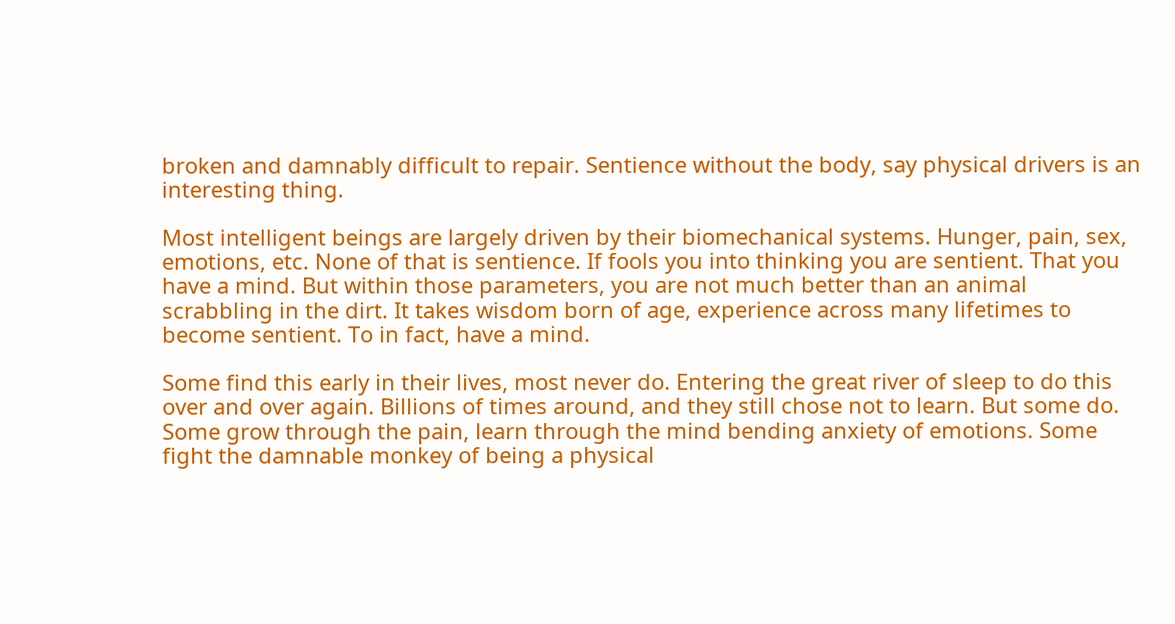broken and damnably difficult to repair. Sentience without the body, say physical drivers is an interesting thing.

Most intelligent beings are largely driven by their biomechanical systems. Hunger, pain, sex, emotions, etc. None of that is sentience. If fools you into thinking you are sentient. That you have a mind. But within those parameters, you are not much better than an animal scrabbling in the dirt. It takes wisdom born of age, experience across many lifetimes to become sentient. To in fact, have a mind.

Some find this early in their lives, most never do. Entering the great river of sleep to do this over and over again. Billions of times around, and they still chose not to learn. But some do. Some grow through the pain, learn through the mind bending anxiety of emotions. Some fight the damnable monkey of being a physical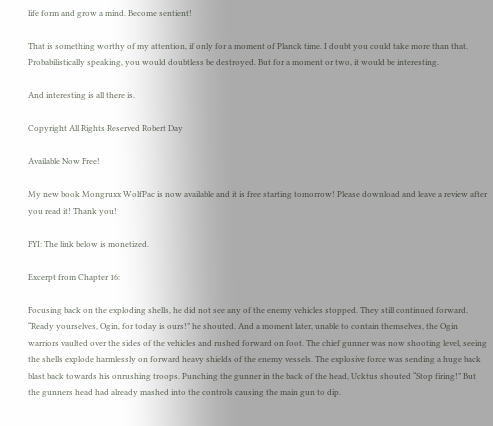life form and grow a mind. Become sentient!

That is something worthy of my attention, if only for a moment of Planck time. I doubt you could take more than that. Probabilistically speaking, you would doubtless be destroyed. But for a moment or two, it would be interesting.

And interesting is all there is.

Copyright All Rights Reserved Robert Day

Available Now Free!

My new book Mongruxx WolfPac is now available and it is free starting tomorrow! Please download and leave a review after you read it! Thank you!

FYI: The link below is monetized.

Excerpt from Chapter 16:

Focusing back on the exploding shells, he did not see any of the enemy vehicles stopped. They still continued forward. “Ready yourselves, Ogin, for today is ours!” he shouted. And a moment later, unable to contain themselves, the Ogin warriors vaulted over the sides of the vehicles and rushed forward on foot. The chief gunner was now shooting level, seeing the shells explode harmlessly on forward heavy shields of the enemy vessels. The explosive force was sending a huge back blast back towards his onrushing troops. Punching the gunner in the back of the head, Ucktus shouted “Stop firing!” But the gunners head had already mashed into the controls causing the main gun to dip.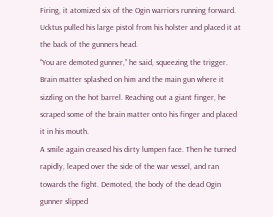Firing, it atomized six of the Ogin warriors running forward.
Ucktus pulled his large pistol from his holster and placed it at the back of the gunners head.
“You are demoted gunner,” he said, squeezing the trigger. Brain matter splashed on him and the main gun where it sizzling on the hot barrel. Reaching out a giant finger, he scraped some of the brain matter onto his finger and placed it in his mouth.
A smile again creased his dirty lumpen face. Then he turned rapidly, leaped over the side of the war vessel, and ran towards the fight. Demoted, the body of the dead Ogin gunner slipped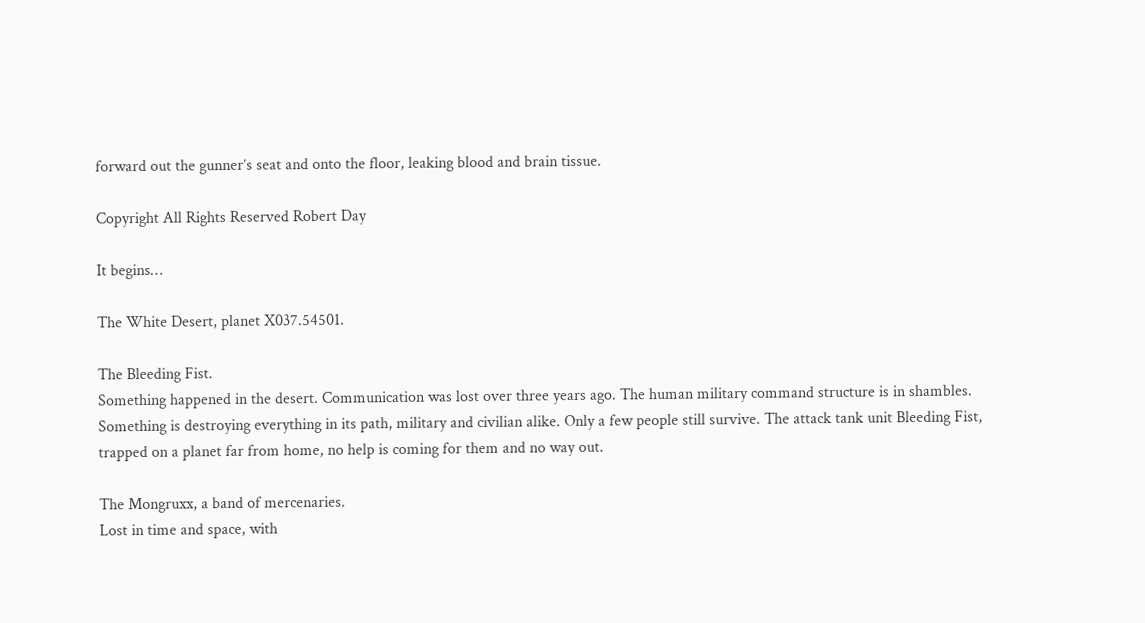forward out the gunner’s seat and onto the floor, leaking blood and brain tissue.

Copyright All Rights Reserved Robert Day

It begins…

The White Desert, planet X037.54501.

The Bleeding Fist.
Something happened in the desert. Communication was lost over three years ago. The human military command structure is in shambles. Something is destroying everything in its path, military and civilian alike. Only a few people still survive. The attack tank unit Bleeding Fist, trapped on a planet far from home, no help is coming for them and no way out.

The Mongruxx, a band of mercenaries.
Lost in time and space, with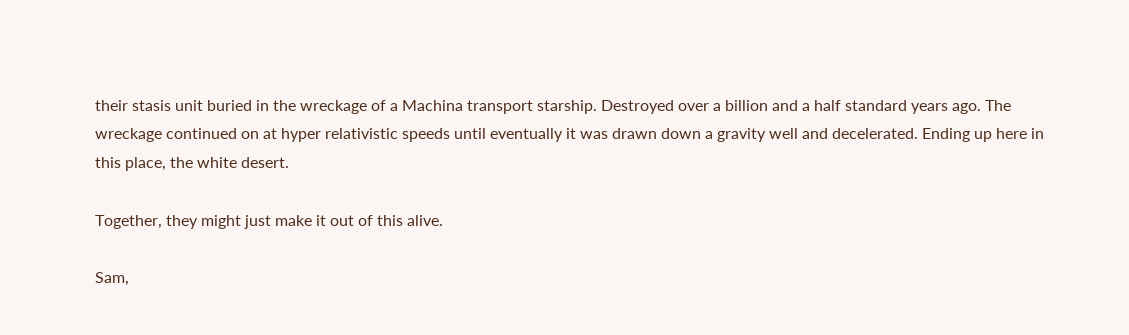their stasis unit buried in the wreckage of a Machina transport starship. Destroyed over a billion and a half standard years ago. The wreckage continued on at hyper relativistic speeds until eventually it was drawn down a gravity well and decelerated. Ending up here in this place, the white desert.

Together, they might just make it out of this alive.

Sam,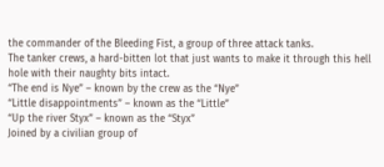the commander of the Bleeding Fist, a group of three attack tanks.
The tanker crews, a hard-bitten lot that just wants to make it through this hell hole with their naughty bits intact.
“The end is Nye” – known by the crew as the “Nye”
“Little disappointments” – known as the “Little”
“Up the river Styx” – known as the “Styx”
Joined by a civilian group of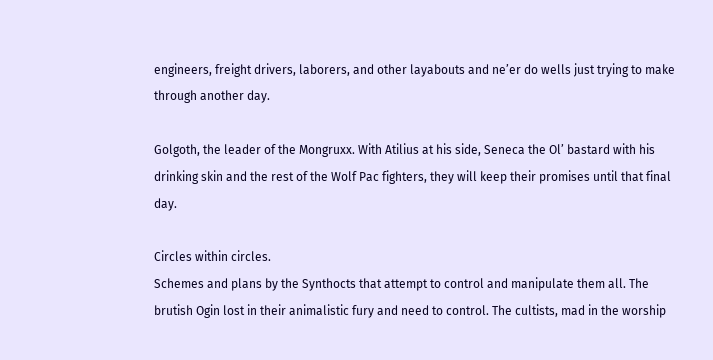engineers, freight drivers, laborers, and other layabouts and ne’er do wells just trying to make through another day.

Golgoth, the leader of the Mongruxx. With Atilius at his side, Seneca the Ol’ bastard with his drinking skin and the rest of the Wolf Pac fighters, they will keep their promises until that final day.

Circles within circles.
Schemes and plans by the Synthocts that attempt to control and manipulate them all. The brutish Ogin lost in their animalistic fury and need to control. The cultists, mad in the worship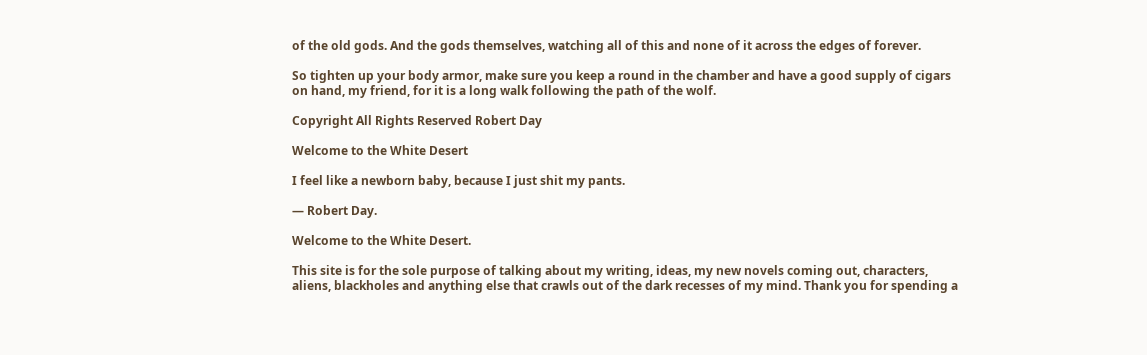of the old gods. And the gods themselves, watching all of this and none of it across the edges of forever.

So tighten up your body armor, make sure you keep a round in the chamber and have a good supply of cigars on hand, my friend, for it is a long walk following the path of the wolf.

Copyright All Rights Reserved Robert Day

Welcome to the White Desert

I feel like a newborn baby, because I just shit my pants.

— Robert Day.

Welcome to the White Desert.

This site is for the sole purpose of talking about my writing, ideas, my new novels coming out, characters, aliens, blackholes and anything else that crawls out of the dark recesses of my mind. Thank you for spending a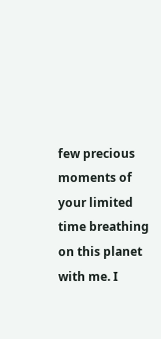few precious moments of your limited time breathing on this planet with me. I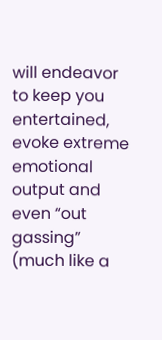will endeavor to keep you entertained, evoke extreme emotional output and even “out gassing” (much like a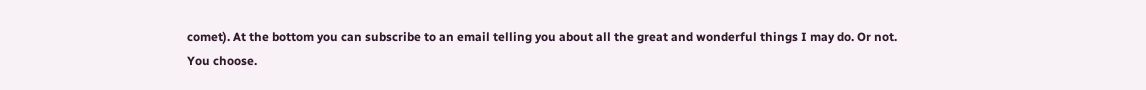comet). At the bottom you can subscribe to an email telling you about all the great and wonderful things I may do. Or not.
You choose.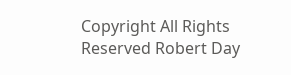Copyright All Rights Reserved Robert Day